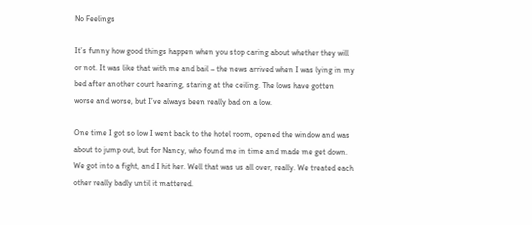No Feelings

It’s funny how good things happen when you stop caring about whether they will or not. It was like that with me and bail – the news arrived when I was lying in my bed after another court hearing, staring at the ceiling. The lows have gotten worse and worse, but I’ve always been really bad on a low.

One time I got so low I went back to the hotel room, opened the window and was about to jump out, but for Nancy, who found me in time and made me get down. We got into a fight, and I hit her. Well that was us all over, really. We treated each other really badly until it mattered.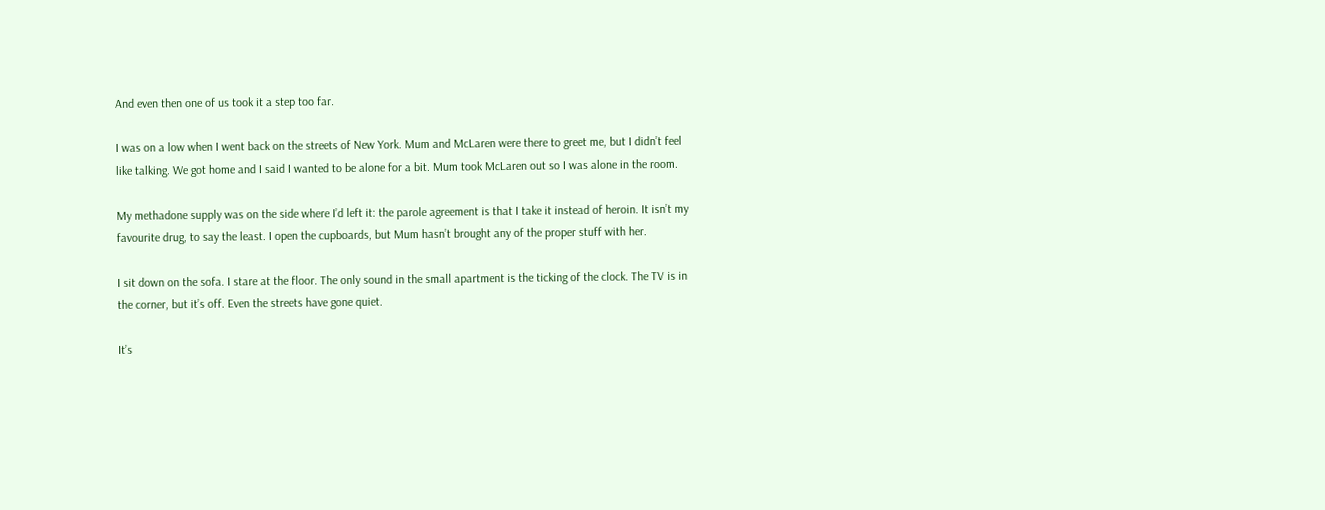And even then one of us took it a step too far.

I was on a low when I went back on the streets of New York. Mum and McLaren were there to greet me, but I didn’t feel like talking. We got home and I said I wanted to be alone for a bit. Mum took McLaren out so I was alone in the room.

My methadone supply was on the side where I’d left it: the parole agreement is that I take it instead of heroin. It isn’t my favourite drug, to say the least. I open the cupboards, but Mum hasn’t brought any of the proper stuff with her.

I sit down on the sofa. I stare at the floor. The only sound in the small apartment is the ticking of the clock. The TV is in the corner, but it’s off. Even the streets have gone quiet.

It’s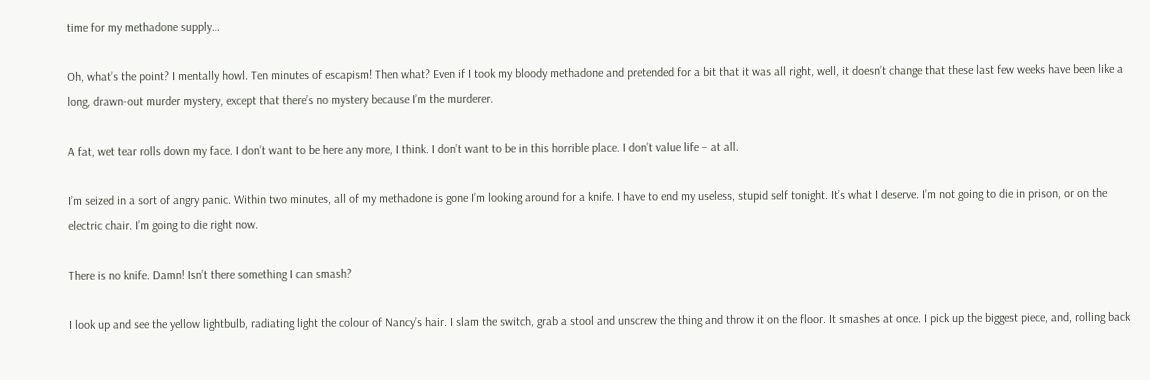time for my methadone supply…

Oh, what’s the point? I mentally howl. Ten minutes of escapism! Then what? Even if I took my bloody methadone and pretended for a bit that it was all right, well, it doesn’t change that these last few weeks have been like a long, drawn-out murder mystery, except that there’s no mystery because I’m the murderer.

A fat, wet tear rolls down my face. I don’t want to be here any more, I think. I don’t want to be in this horrible place. I don’t value life – at all.

I’m seized in a sort of angry panic. Within two minutes, all of my methadone is gone I’m looking around for a knife. I have to end my useless, stupid self tonight. It’s what I deserve. I’m not going to die in prison, or on the electric chair. I’m going to die right now.

There is no knife. Damn! Isn’t there something I can smash?

I look up and see the yellow lightbulb, radiating light the colour of Nancy’s hair. I slam the switch, grab a stool and unscrew the thing and throw it on the floor. It smashes at once. I pick up the biggest piece, and, rolling back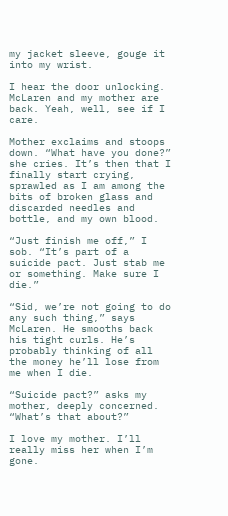my jacket sleeve, gouge it into my wrist.

I hear the door unlocking. McLaren and my mother are back. Yeah, well, see if I care.

Mother exclaims and stoops down. “What have you done?” she cries. It’s then that I finally start crying, sprawled as I am among the bits of broken glass and discarded needles and bottle, and my own blood.

“Just finish me off,” I sob. “It’s part of a suicide pact. Just stab me or something. Make sure I die.”

“Sid, we’re not going to do any such thing,” says McLaren. He smooths back his tight curls. He’s probably thinking of all the money he’ll lose from me when I die.

“Suicide pact?” asks my mother, deeply concerned. “What’s that about?”

I love my mother. I’ll really miss her when I’m gone.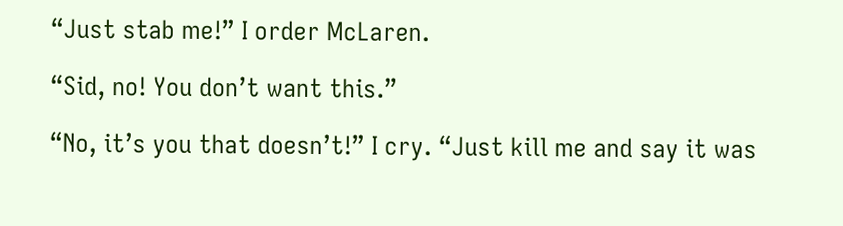“Just stab me!” I order McLaren.

“Sid, no! You don’t want this.”

“No, it’s you that doesn’t!” I cry. “Just kill me and say it was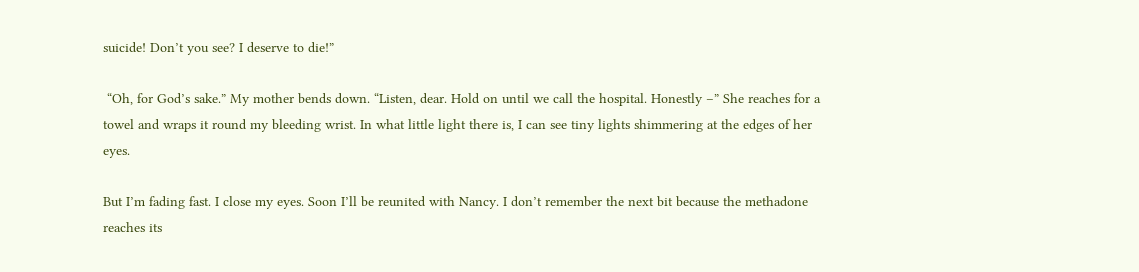suicide! Don’t you see? I deserve to die!”

 “Oh, for God’s sake.” My mother bends down. “Listen, dear. Hold on until we call the hospital. Honestly –” She reaches for a towel and wraps it round my bleeding wrist. In what little light there is, I can see tiny lights shimmering at the edges of her eyes.

But I’m fading fast. I close my eyes. Soon I’ll be reunited with Nancy. I don’t remember the next bit because the methadone reaches its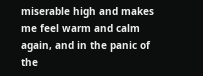miserable high and makes me feel warm and calm again, and in the panic of the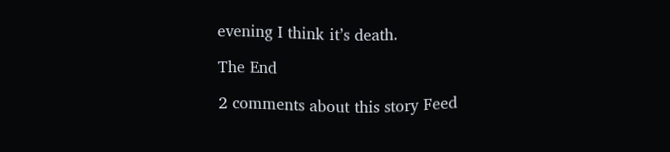evening I think it’s death.

The End

2 comments about this story Feed